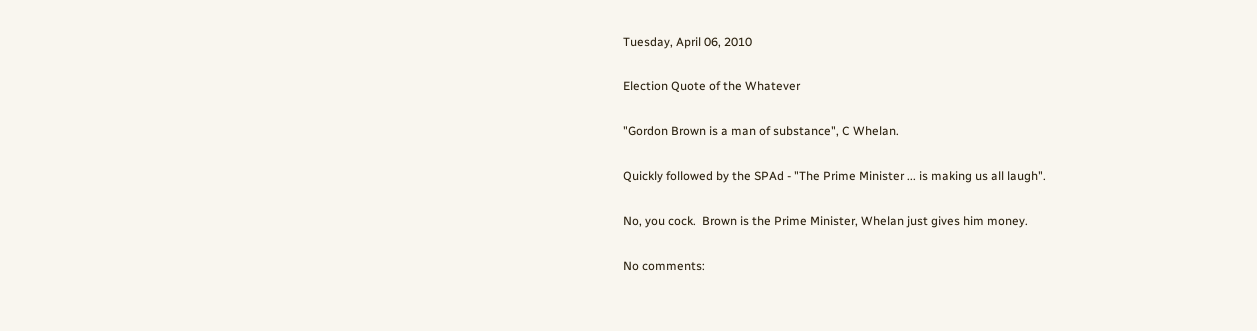Tuesday, April 06, 2010

Election Quote of the Whatever

"Gordon Brown is a man of substance", C Whelan.

Quickly followed by the SPAd - "The Prime Minister ... is making us all laugh".

No, you cock.  Brown is the Prime Minister, Whelan just gives him money.

No comments: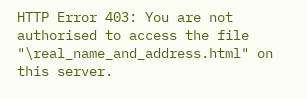HTTP Error 403: You are not authorised to access the file "\real_name_and_address.html" on this server.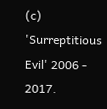(c) 'Surreptitious Evil' 2006 - 2017.